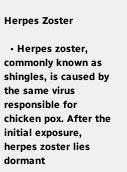Herpes Zoster

  • Herpes zoster, commonly known as shingles, is caused by the same virus responsible for chicken pox. After the initial exposure, herpes zoster lies dormant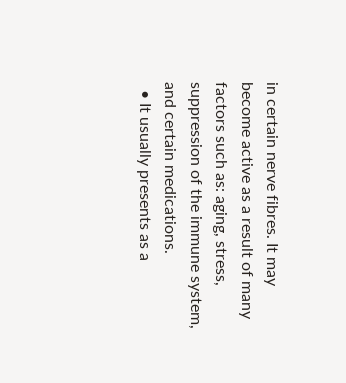in certain nerve fibres. It may become active as a result of many factors such as: aging, stress, suppression of the immune system, and certain medications.
  • It usually presents as a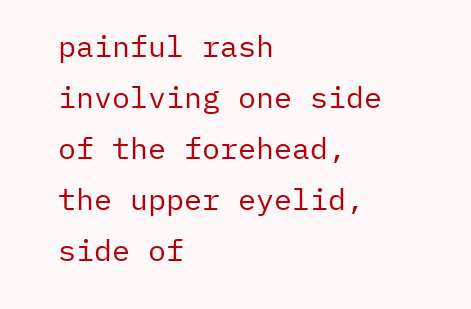painful rash involving one side of the forehead, the upper eyelid, side of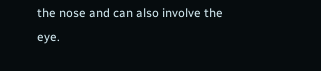the nose and can also involve the eye.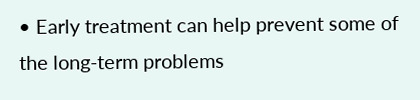• Early treatment can help prevent some of the long-term problems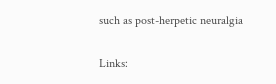such as post-herpetic neuralgia

Links: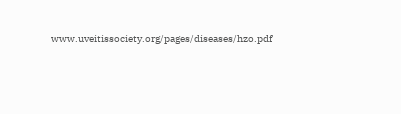www.uveitissociety.org/pages/diseases/hzo.pdf